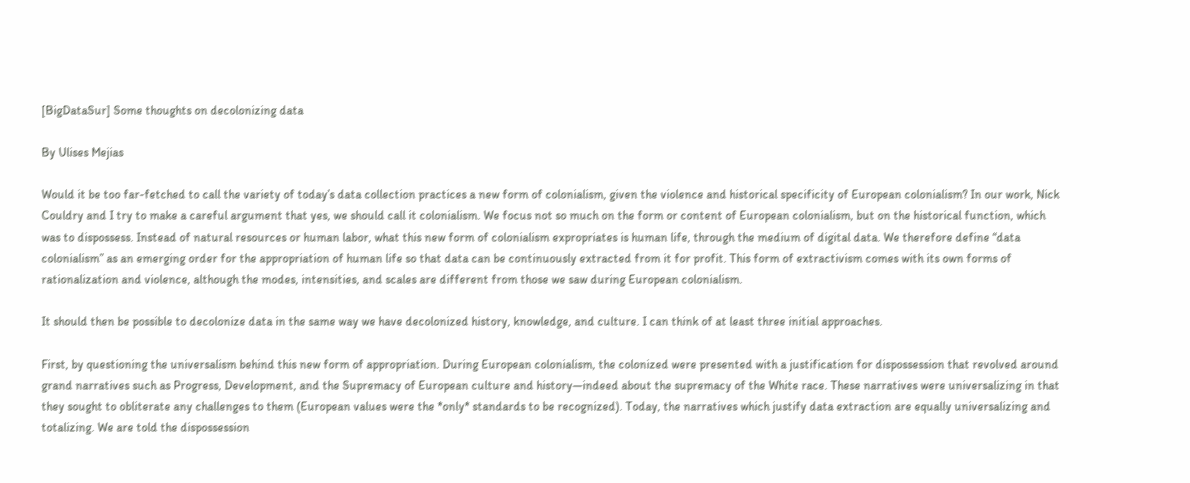[BigDataSur] Some thoughts on decolonizing data

By Ulises Mejias

Would it be too far-fetched to call the variety of today’s data collection practices a new form of colonialism, given the violence and historical specificity of European colonialism? In our work, Nick Couldry and I try to make a careful argument that yes, we should call it colonialism. We focus not so much on the form or content of European colonialism, but on the historical function, which was to dispossess. Instead of natural resources or human labor, what this new form of colonialism expropriates is human life, through the medium of digital data. We therefore define “data colonialism” as an emerging order for the appropriation of human life so that data can be continuously extracted from it for profit. This form of extractivism comes with its own forms of rationalization and violence, although the modes, intensities, and scales are different from those we saw during European colonialism.

It should then be possible to decolonize data in the same way we have decolonized history, knowledge, and culture. I can think of at least three initial approaches.

First, by questioning the universalism behind this new form of appropriation. During European colonialism, the colonized were presented with a justification for dispossession that revolved around grand narratives such as Progress, Development, and the Supremacy of European culture and history—indeed about the supremacy of the White race. These narratives were universalizing in that they sought to obliterate any challenges to them (European values were the *only* standards to be recognized). Today, the narratives which justify data extraction are equally universalizing and totalizing. We are told the dispossession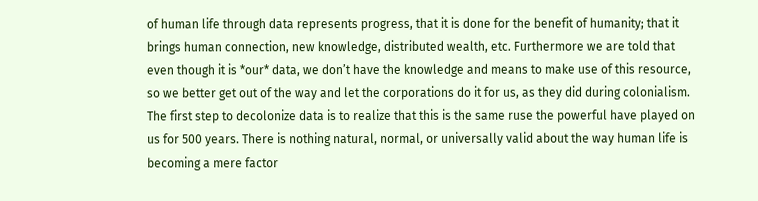of human life through data represents progress, that it is done for the benefit of humanity; that it brings human connection, new knowledge, distributed wealth, etc. Furthermore we are told that even though it is *our* data, we don’t have the knowledge and means to make use of this resource, so we better get out of the way and let the corporations do it for us, as they did during colonialism. The first step to decolonize data is to realize that this is the same ruse the powerful have played on us for 500 years. There is nothing natural, normal, or universally valid about the way human life is becoming a mere factor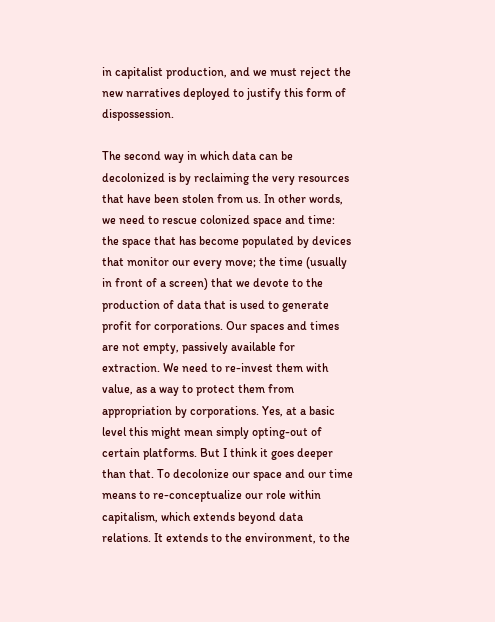in capitalist production, and we must reject the new narratives deployed to justify this form of dispossession.

The second way in which data can be decolonized is by reclaiming the very resources that have been stolen from us. In other words, we need to rescue colonized space and time: the space that has become populated by devices that monitor our every move; the time (usually in front of a screen) that we devote to the production of data that is used to generate profit for corporations. Our spaces and times are not empty, passively available for extraction. We need to re-invest them with value, as a way to protect them from appropriation by corporations. Yes, at a basic level this might mean simply opting-out of certain platforms. But I think it goes deeper than that. To decolonize our space and our time means to re-conceptualize our role within capitalism, which extends beyond data relations. It extends to the environment, to the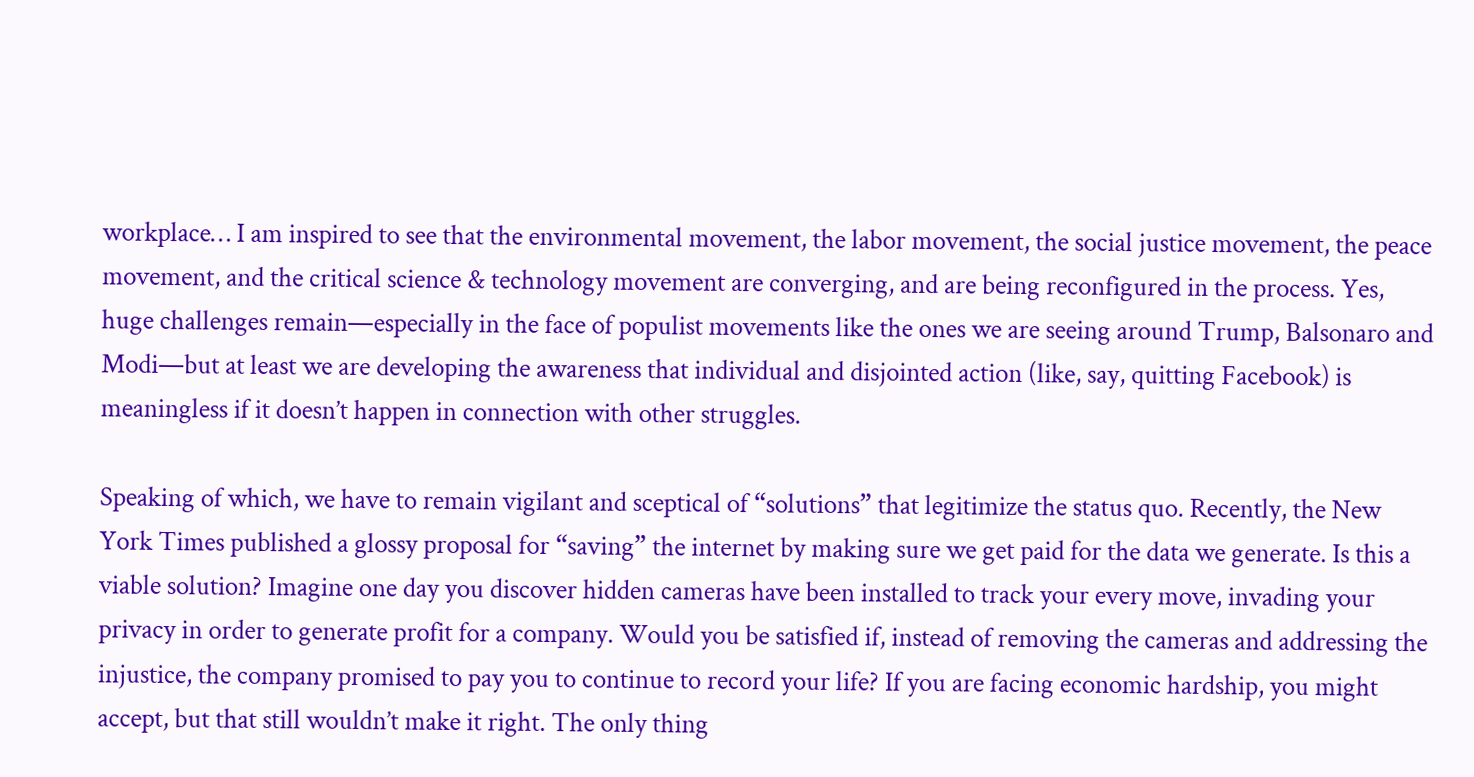workplace… I am inspired to see that the environmental movement, the labor movement, the social justice movement, the peace movement, and the critical science & technology movement are converging, and are being reconfigured in the process. Yes, huge challenges remain—especially in the face of populist movements like the ones we are seeing around Trump, Balsonaro and Modi—but at least we are developing the awareness that individual and disjointed action (like, say, quitting Facebook) is meaningless if it doesn’t happen in connection with other struggles.

Speaking of which, we have to remain vigilant and sceptical of “solutions” that legitimize the status quo. Recently, the New York Times published a glossy proposal for “saving” the internet by making sure we get paid for the data we generate. Is this a viable solution? Imagine one day you discover hidden cameras have been installed to track your every move, invading your privacy in order to generate profit for a company. Would you be satisfied if, instead of removing the cameras and addressing the injustice, the company promised to pay you to continue to record your life? If you are facing economic hardship, you might accept, but that still wouldn’t make it right. The only thing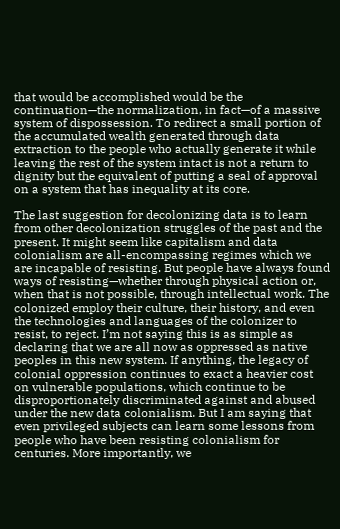that would be accomplished would be the continuation—the normalization, in fact—of a massive system of dispossession. To redirect a small portion of the accumulated wealth generated through data extraction to the people who actually generate it while leaving the rest of the system intact is not a return to dignity but the equivalent of putting a seal of approval on a system that has inequality at its core.

The last suggestion for decolonizing data is to learn from other decolonization struggles of the past and the present. It might seem like capitalism and data colonialism are all-encompassing regimes which we are incapable of resisting. But people have always found ways of resisting—whether through physical action or, when that is not possible, through intellectual work. The colonized employ their culture, their history, and even the technologies and languages of the colonizer to resist, to reject. I’m not saying this is as simple as declaring that we are all now as oppressed as native peoples in this new system. If anything, the legacy of colonial oppression continues to exact a heavier cost on vulnerable populations, which continue to be disproportionately discriminated against and abused under the new data colonialism. But I am saying that even privileged subjects can learn some lessons from people who have been resisting colonialism for centuries. More importantly, we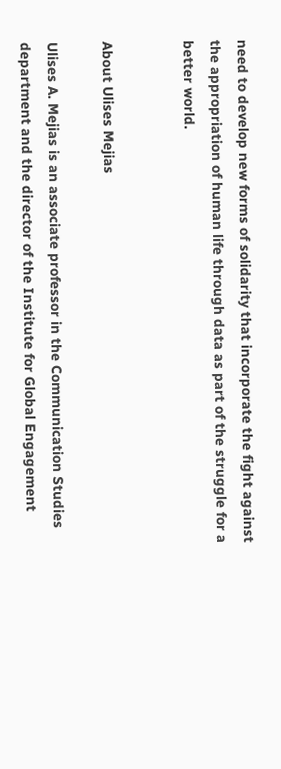need to develop new forms of solidarity that incorporate the fight against the appropriation of human life through data as part of the struggle for a better world.


About Ulises Mejias

Ulises A. Mejias is an associate professor in the Communication Studies department and the director of the Institute for Global Engagement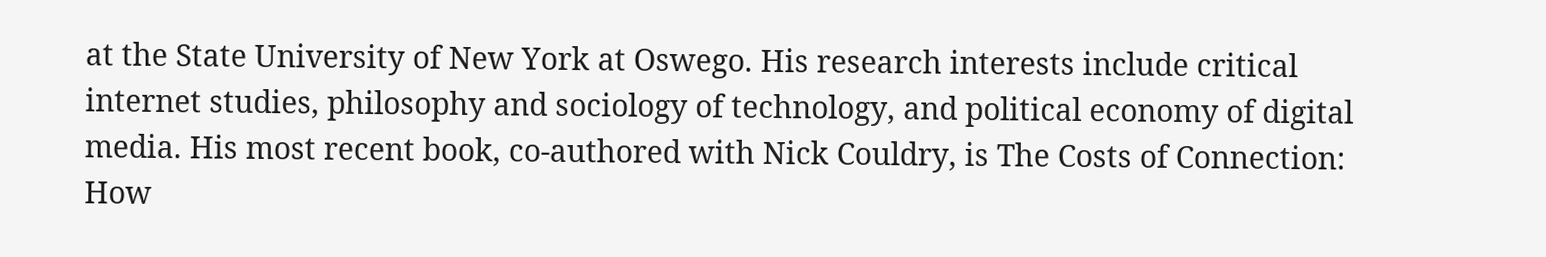at the State University of New York at Oswego. His research interests include critical internet studies, philosophy and sociology of technology, and political economy of digital media. His most recent book, co-authored with Nick Couldry, is The Costs of Connection: How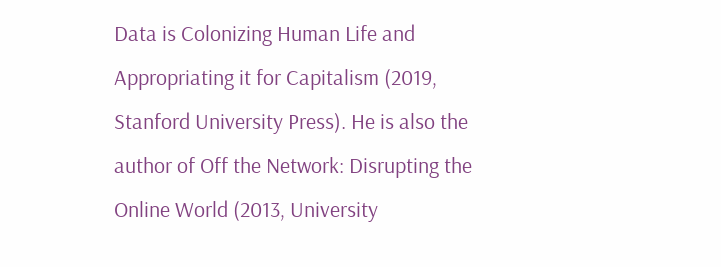Data is Colonizing Human Life and Appropriating it for Capitalism (2019, Stanford University Press). He is also the author of Off the Network: Disrupting the Online World (2013, University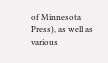of Minnesota Press), as well as various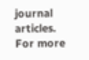journal articles. For more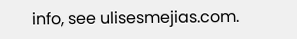info, see ulisesmejias.com.